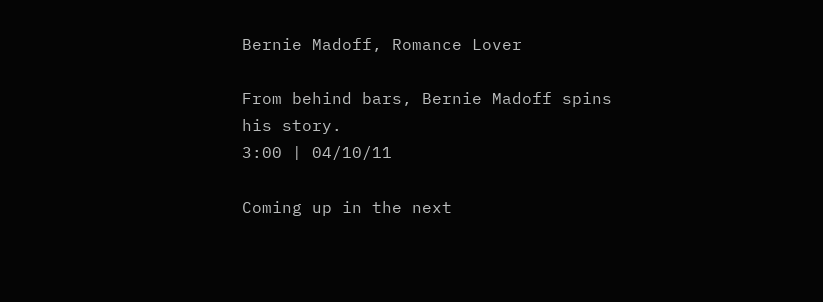Bernie Madoff, Romance Lover

From behind bars, Bernie Madoff spins his story.
3:00 | 04/10/11

Coming up in the next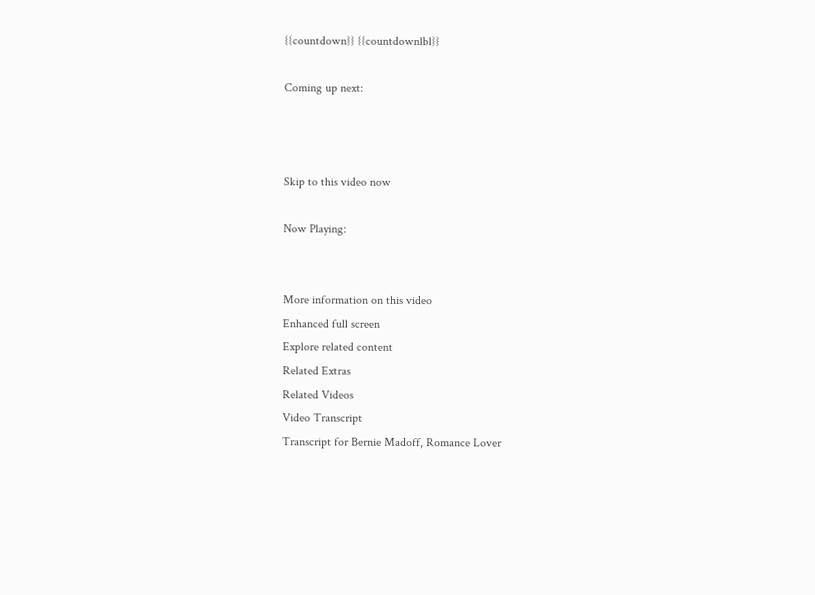{{countdown}} {{countdownlbl}}

Coming up next:



Skip to this video now

Now Playing:


More information on this video
Enhanced full screen
Explore related content
Related Extras
Related Videos
Video Transcript
Transcript for Bernie Madoff, Romance Lover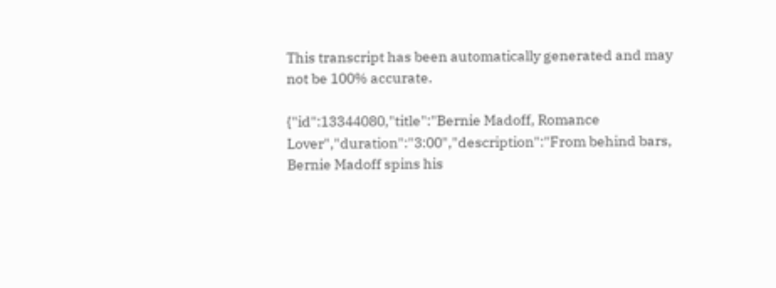This transcript has been automatically generated and may not be 100% accurate.

{"id":13344080,"title":"Bernie Madoff, Romance Lover","duration":"3:00","description":"From behind bars, Bernie Madoff spins his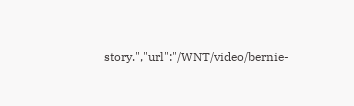story.","url":"/WNT/video/bernie-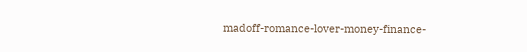madoff-romance-lover-money-finance-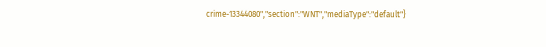crime-13344080","section":"WNT","mediaType":"default"}